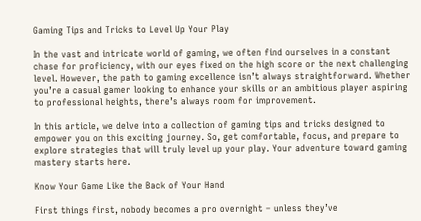Gaming Tips and Tricks to Level Up Your Play

In the vast and intricate world of gaming, we often find ourselves in a constant chase for proficiency, with our eyes fixed on the high score or the next challenging level. However, the path to gaming excellence isn’t always straightforward. Whether you’re a casual gamer looking to enhance your skills or an ambitious player aspiring to professional heights, there’s always room for improvement.

In this article, we delve into a collection of gaming tips and tricks designed to empower you on this exciting journey. So, get comfortable, focus, and prepare to explore strategies that will truly level up your play. Your adventure toward gaming mastery starts here.

Know Your Game Like the Back of Your Hand

First things first, nobody becomes a pro overnight – unless they’ve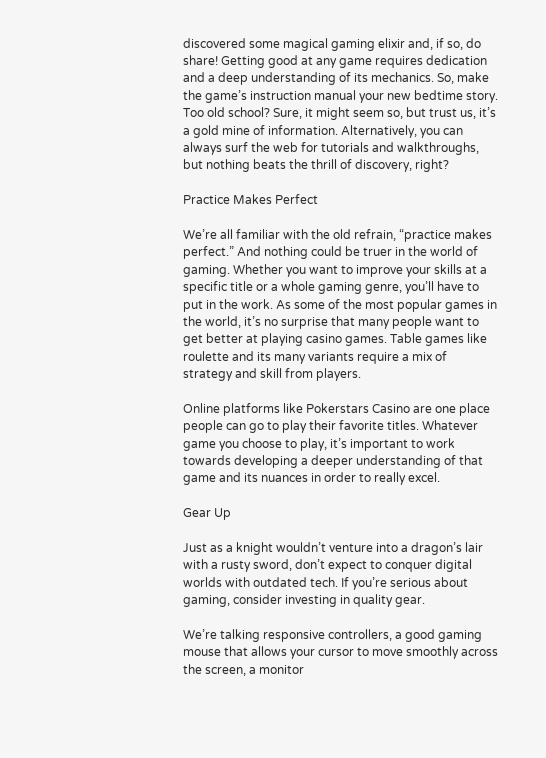discovered some magical gaming elixir and, if so, do share! Getting good at any game requires dedication and a deep understanding of its mechanics. So, make the game’s instruction manual your new bedtime story. Too old school? Sure, it might seem so, but trust us, it’s a gold mine of information. Alternatively, you can always surf the web for tutorials and walkthroughs, but nothing beats the thrill of discovery, right?

Practice Makes Perfect

We’re all familiar with the old refrain, “practice makes perfect.” And nothing could be truer in the world of gaming. Whether you want to improve your skills at a specific title or a whole gaming genre, you’ll have to put in the work. As some of the most popular games in the world, it’s no surprise that many people want to get better at playing casino games. Table games like roulette and its many variants require a mix of strategy and skill from players.

Online platforms like Pokerstars Casino are one place people can go to play their favorite titles. Whatever game you choose to play, it’s important to work towards developing a deeper understanding of that game and its nuances in order to really excel.

Gear Up

Just as a knight wouldn’t venture into a dragon’s lair with a rusty sword, don’t expect to conquer digital worlds with outdated tech. If you’re serious about gaming, consider investing in quality gear.

We’re talking responsive controllers, a good gaming mouse that allows your cursor to move smoothly across the screen, a monitor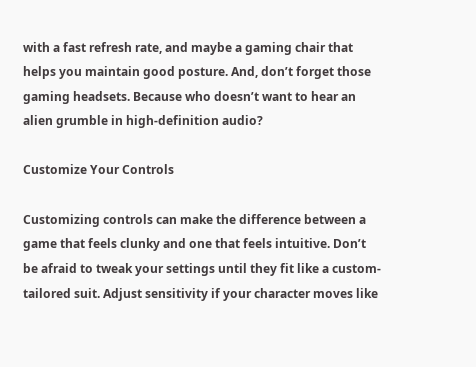with a fast refresh rate, and maybe a gaming chair that helps you maintain good posture. And, don’t forget those gaming headsets. Because who doesn’t want to hear an alien grumble in high-definition audio?

Customize Your Controls

Customizing controls can make the difference between a game that feels clunky and one that feels intuitive. Don’t be afraid to tweak your settings until they fit like a custom-tailored suit. Adjust sensitivity if your character moves like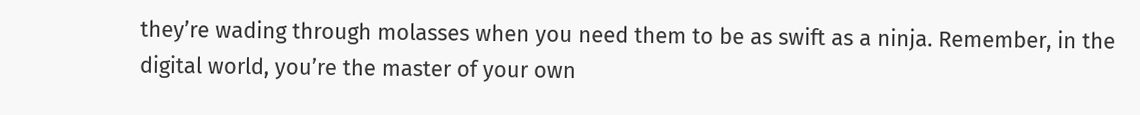they’re wading through molasses when you need them to be as swift as a ninja. Remember, in the digital world, you’re the master of your own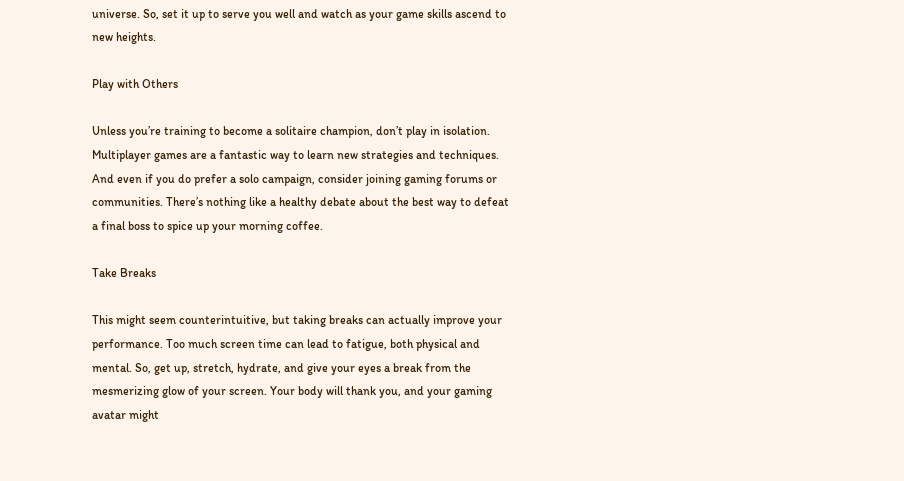universe. So, set it up to serve you well and watch as your game skills ascend to new heights.

Play with Others

Unless you’re training to become a solitaire champion, don’t play in isolation. Multiplayer games are a fantastic way to learn new strategies and techniques. And even if you do prefer a solo campaign, consider joining gaming forums or communities. There’s nothing like a healthy debate about the best way to defeat a final boss to spice up your morning coffee.

Take Breaks

This might seem counterintuitive, but taking breaks can actually improve your performance. Too much screen time can lead to fatigue, both physical and mental. So, get up, stretch, hydrate, and give your eyes a break from the mesmerizing glow of your screen. Your body will thank you, and your gaming avatar might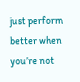just perform better when you’re not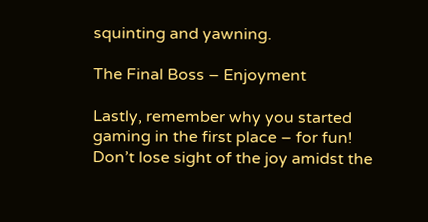squinting and yawning.

The Final Boss – Enjoyment

Lastly, remember why you started gaming in the first place – for fun! Don’t lose sight of the joy amidst the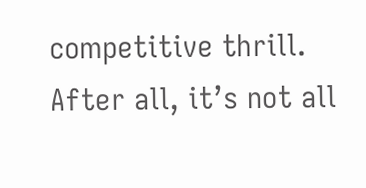competitive thrill. After all, it’s not all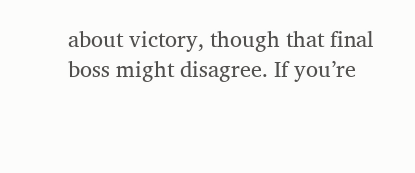about victory, though that final boss might disagree. If you’re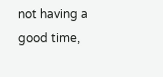not having a good time,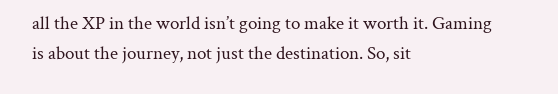all the XP in the world isn’t going to make it worth it. Gaming is about the journey, not just the destination. So, sit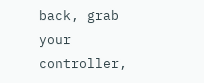back, grab your controller,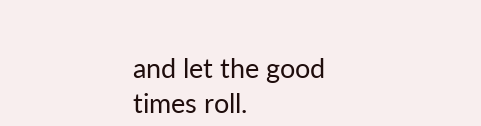and let the good times roll.